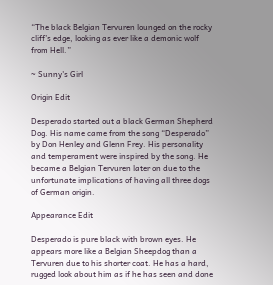“The black Belgian Tervuren lounged on the rocky cliff’s edge, looking as ever like a demonic wolf from Hell.”

~ Sunny's Girl

Origin Edit

Desperado started out a black German Shepherd Dog. His name came from the song “Desperado” by Don Henley and Glenn Frey. His personality and temperament were inspired by the song. He became a Belgian Tervuren later on due to the unfortunate implications of having all three dogs of German origin.

Appearance Edit

Desperado is pure black with brown eyes. He appears more like a Belgian Sheepdog than a Tervuren due to his shorter coat. He has a hard, rugged look about him as if he has seen and done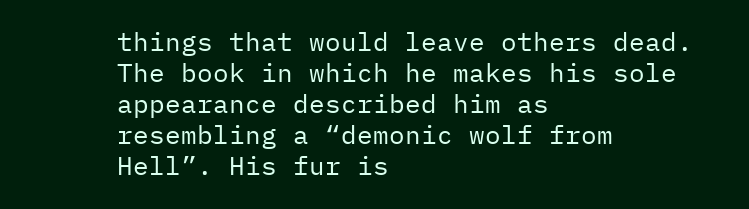things that would leave others dead. The book in which he makes his sole appearance described him as resembling a “demonic wolf from Hell”. His fur is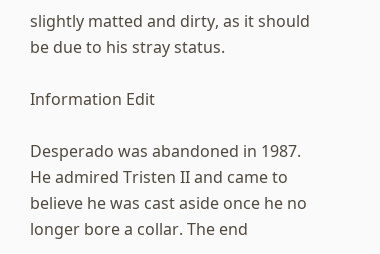slightly matted and dirty, as it should be due to his stray status.

Information Edit

Desperado was abandoned in 1987. He admired Tristen II and came to believe he was cast aside once he no longer bore a collar. The end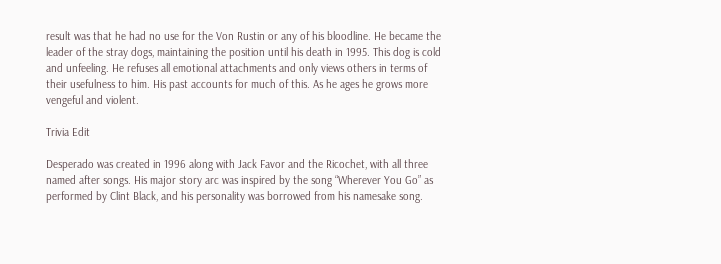result was that he had no use for the Von Rustin or any of his bloodline. He became the leader of the stray dogs, maintaining the position until his death in 1995. This dog is cold and unfeeling. He refuses all emotional attachments and only views others in terms of their usefulness to him. His past accounts for much of this. As he ages he grows more vengeful and violent.

Trivia Edit

Desperado was created in 1996 along with Jack Favor and the Ricochet, with all three named after songs. His major story arc was inspired by the song “Wherever You Go” as performed by Clint Black, and his personality was borrowed from his namesake song.